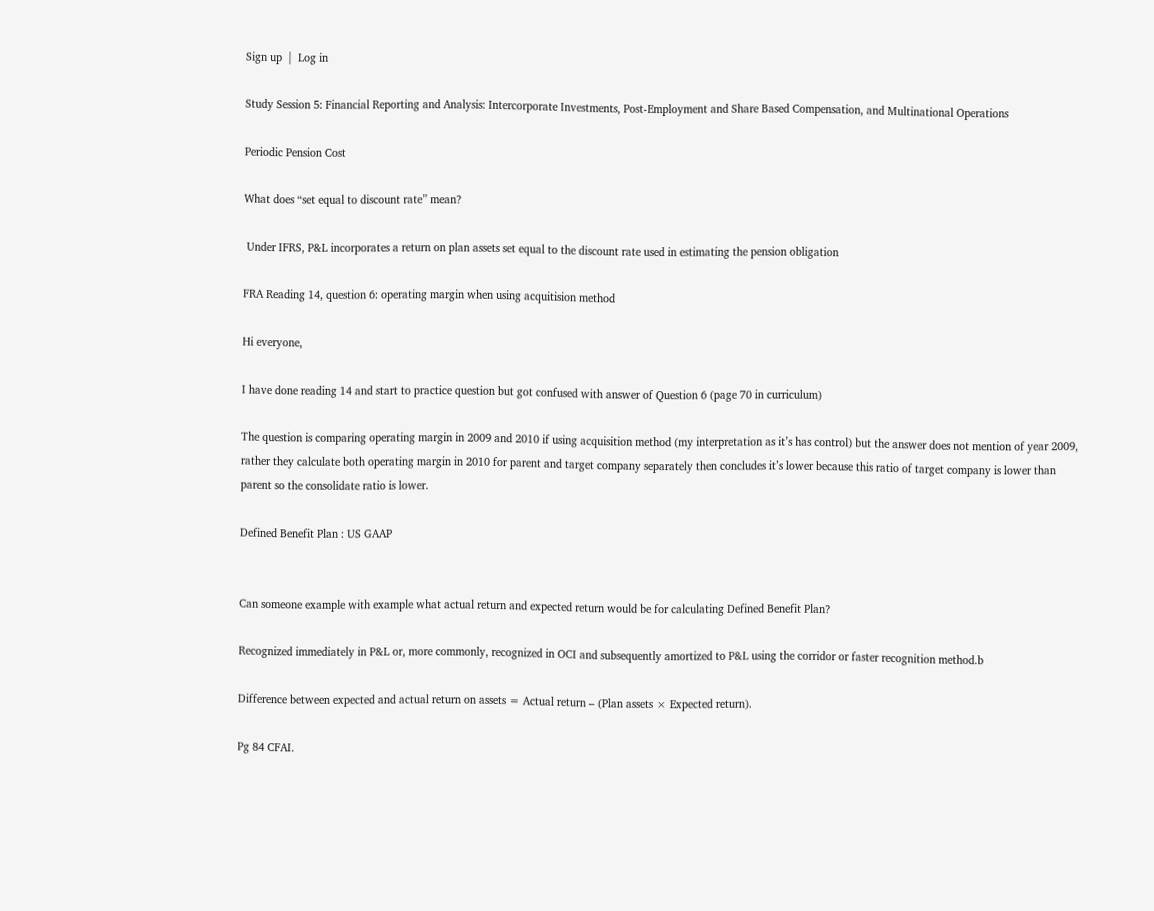Sign up  |  Log in

Study Session 5: Financial Reporting and Analysis: Intercorporate Investments, Post-Employment and Share Based Compensation, and Multinational Operations

Periodic Pension Cost

What does “set equal to discount rate” mean?

 Under IFRS, P&L incorporates a return on plan assets set equal to the discount rate used in estimating the pension obligation

FRA Reading 14, question 6: operating margin when using acquitision method

Hi everyone,

I have done reading 14 and start to practice question but got confused with answer of Question 6 (page 70 in curriculum)

The question is comparing operating margin in 2009 and 2010 if using acquisition method (my interpretation as it’s has control) but the answer does not mention of year 2009, rather they calculate both operating margin in 2010 for parent and target company separately then concludes it’s lower because this ratio of target company is lower than parent so the consolidate ratio is lower.

Defined Benefit Plan : US GAAP


Can someone example with example what actual return and expected return would be for calculating Defined Benefit Plan?

Recognized immediately in P&L or, more commonly, recognized in OCI and subsequently amortized to P&L using the corridor or faster recognition method.b

Difference between expected and actual return on assets = Actual return – (Plan assets × Expected return).

Pg 84 CFAI.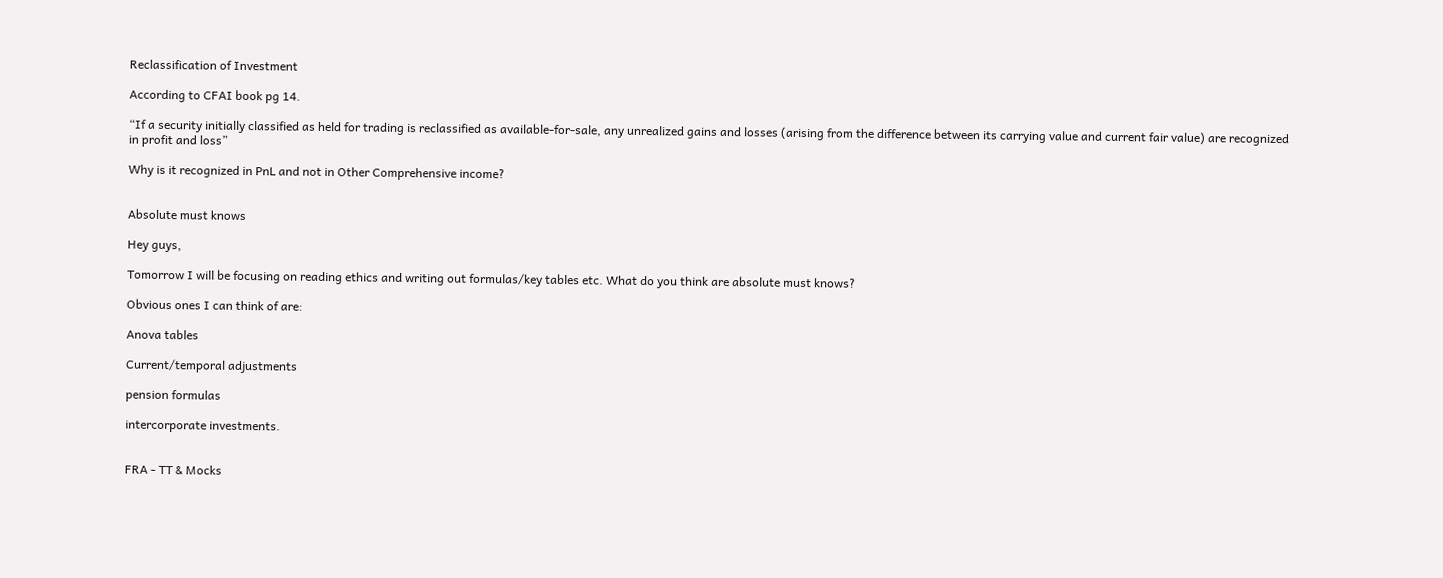Reclassification of Investment

According to CFAI book pg 14.

“If a security initially classified as held for trading is reclassified as available-for-sale, any unrealized gains and losses (arising from the difference between its carrying value and current fair value) are recognized in profit and loss”

Why is it recognized in PnL and not in Other Comprehensive income?


Absolute must knows

Hey guys,

Tomorrow I will be focusing on reading ethics and writing out formulas/key tables etc. What do you think are absolute must knows?

Obvious ones I can think of are:

Anova tables

Current/temporal adjustments

pension formulas

intercorporate investments.


FRA - TT & Mocks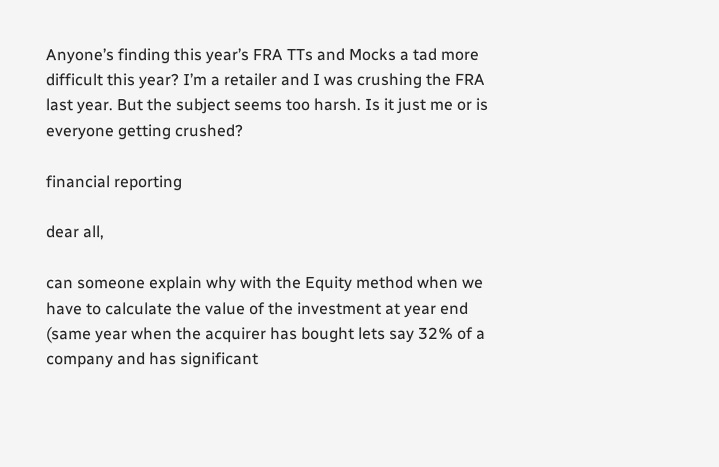Anyone’s finding this year’s FRA TTs and Mocks a tad more difficult this year? I’m a retailer and I was crushing the FRA last year. But the subject seems too harsh. Is it just me or is everyone getting crushed?

financial reporting

dear all,

can someone explain why with the Equity method when we have to calculate the value of the investment at year end (same year when the acquirer has bought lets say 32% of a company and has significant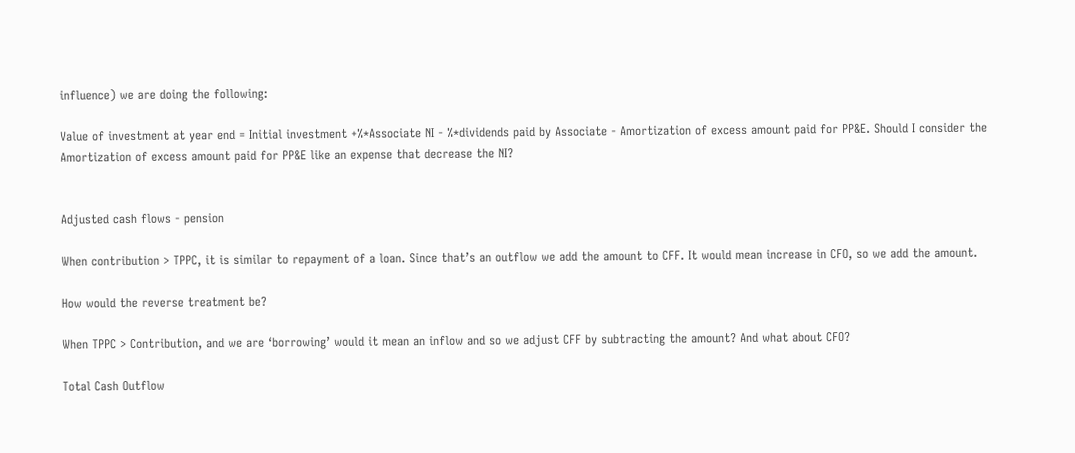influence) we are doing the following:

Value of investment at year end = Initial investment +%*Associate NI - %*dividends paid by Associate - Amortization of excess amount paid for PP&E. Should I consider the Amortization of excess amount paid for PP&E like an expense that decrease the NI?


Adjusted cash flows - pension

When contribution > TPPC, it is similar to repayment of a loan. Since that’s an outflow we add the amount to CFF. It would mean increase in CFO, so we add the amount.

How would the reverse treatment be?

When TPPC > Contribution, and we are ‘borrowing’ would it mean an inflow and so we adjust CFF by subtracting the amount? And what about CFO?

Total Cash Outflow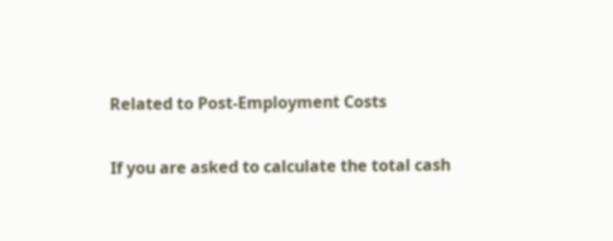Related to Post-Employment Costs

If you are asked to calculate the total cash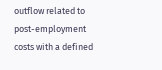outflow related to post-employment costs with a defined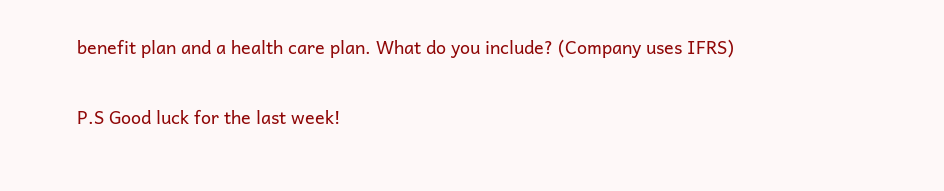benefit plan and a health care plan. What do you include? (Company uses IFRS)

P.S Good luck for the last week!